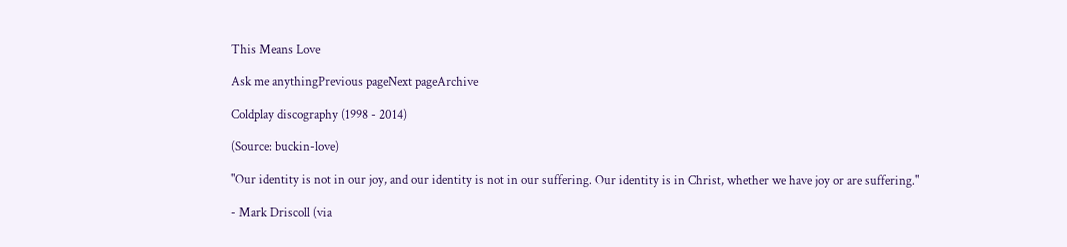This Means Love

Ask me anythingPrevious pageNext pageArchive

Coldplay discography (1998 - 2014)

(Source: buckin-love)

"Our identity is not in our joy, and our identity is not in our suffering. Our identity is in Christ, whether we have joy or are suffering."

- Mark Driscoll (via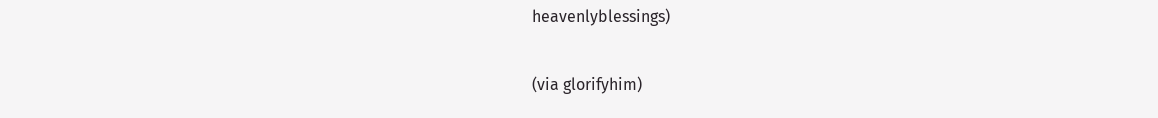heavenlyblessings)

(via glorifyhim)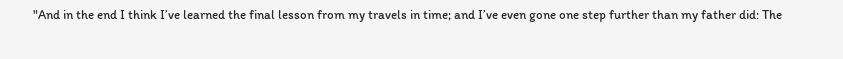"And in the end I think I’ve learned the final lesson from my travels in time; and I’ve even gone one step further than my father did: The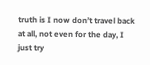truth is I now don’t travel back at all, not even for the day, I just try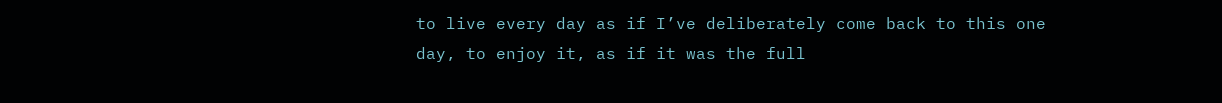to live every day as if I’ve deliberately come back to this one day, to enjoy it, as if it was the full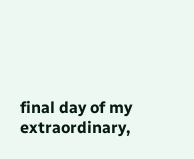final day of my extraordinary,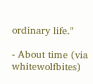ordinary life."

- About time (via whitewolfbites)